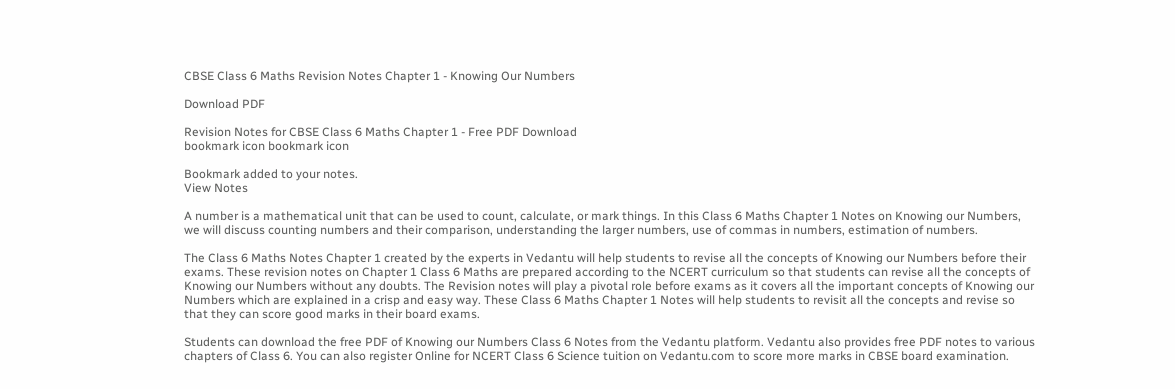CBSE Class 6 Maths Revision Notes Chapter 1 - Knowing Our Numbers

Download PDF

Revision Notes for CBSE Class 6 Maths Chapter 1 - Free PDF Download
bookmark icon bookmark icon

Bookmark added to your notes.
View Notes

A number is a mathematical unit that can be used to count, calculate, or mark things. In this Class 6 Maths Chapter 1 Notes on Knowing our Numbers, we will discuss counting numbers and their comparison, understanding the larger numbers, use of commas in numbers, estimation of numbers.

The Class 6 Maths Notes Chapter 1 created by the experts in Vedantu will help students to revise all the concepts of Knowing our Numbers before their exams. These revision notes on Chapter 1 Class 6 Maths are prepared according to the NCERT curriculum so that students can revise all the concepts of Knowing our Numbers without any doubts. The Revision notes will play a pivotal role before exams as it covers all the important concepts of Knowing our Numbers which are explained in a crisp and easy way. These Class 6 Maths Chapter 1 Notes will help students to revisit all the concepts and revise so that they can score good marks in their board exams.

Students can download the free PDF of Knowing our Numbers Class 6 Notes from the Vedantu platform. Vedantu also provides free PDF notes to various chapters of Class 6. You can also register Online for NCERT Class 6 Science tuition on Vedantu.com to score more marks in CBSE board examination.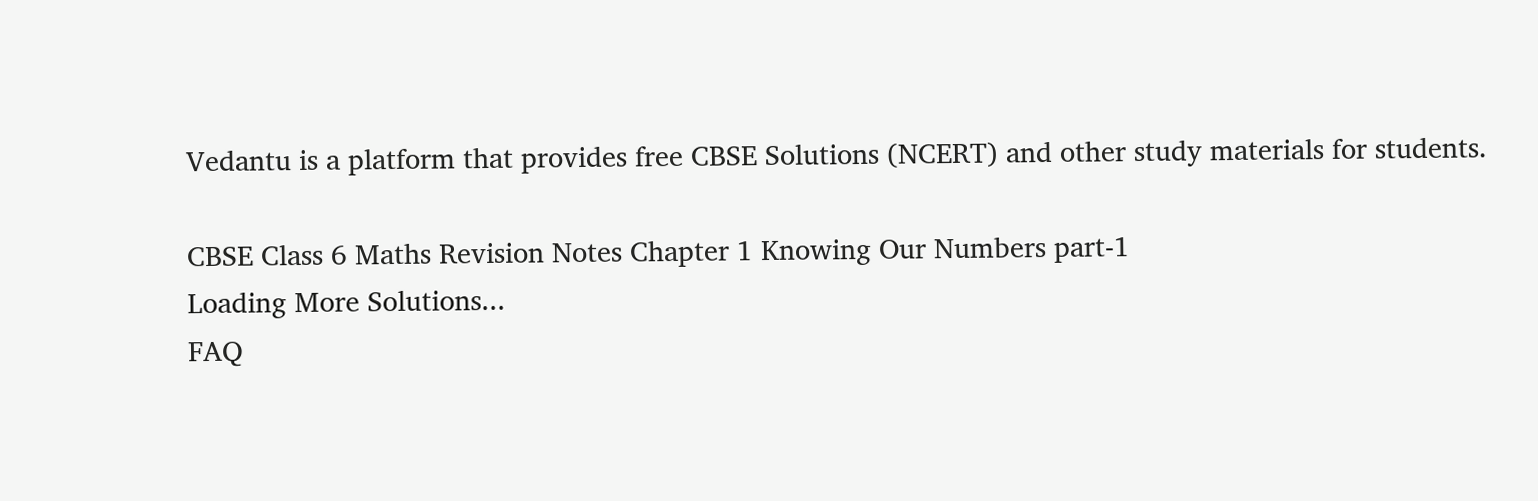Vedantu is a platform that provides free CBSE Solutions (NCERT) and other study materials for students.

CBSE Class 6 Maths Revision Notes Chapter 1 Knowing Our Numbers part-1
Loading More Solutions...
FAQ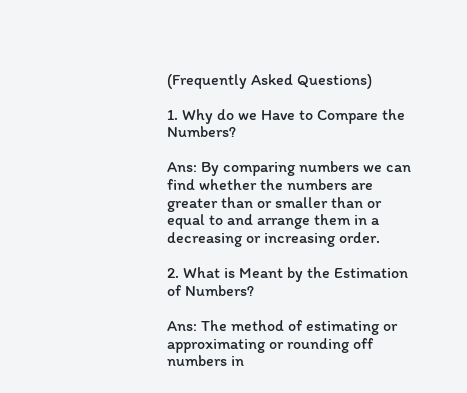(Frequently Asked Questions)

1. Why do we Have to Compare the Numbers?

Ans: By comparing numbers we can find whether the numbers are greater than or smaller than or equal to and arrange them in a decreasing or increasing order.

2. What is Meant by the Estimation of Numbers?

Ans: The method of estimating or approximating or rounding off numbers in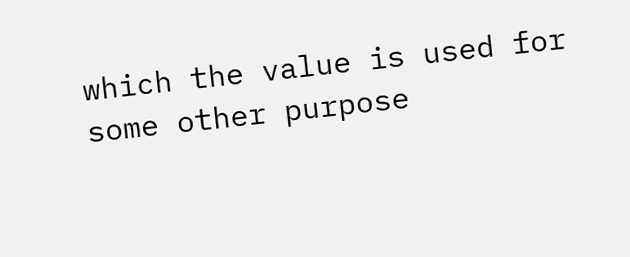which the value is used for some other purpose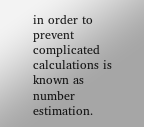in order to prevent complicated calculations is known as number estimation.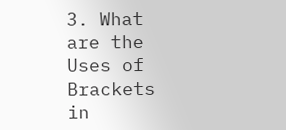3. What are the Uses of Brackets in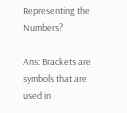Representing the Numbers?

Ans: Brackets are symbols that are used in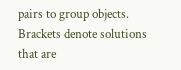pairs to group objects. Brackets denote solutions that are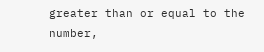greater than or equal to the number,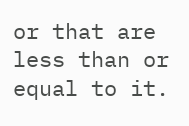or that are less than or equal to it.